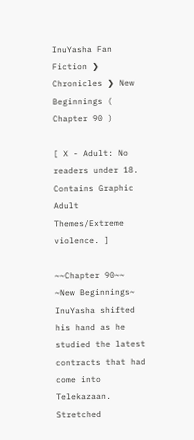InuYasha Fan Fiction ❯ Chronicles ❯ New Beginnings ( Chapter 90 )

[ X - Adult: No readers under 18. Contains Graphic Adult Themes/Extreme violence. ]

~~Chapter 90~~
~New Beginnings~
InuYasha shifted his hand as he studied the latest contracts that had come into Telekazaan. Stretched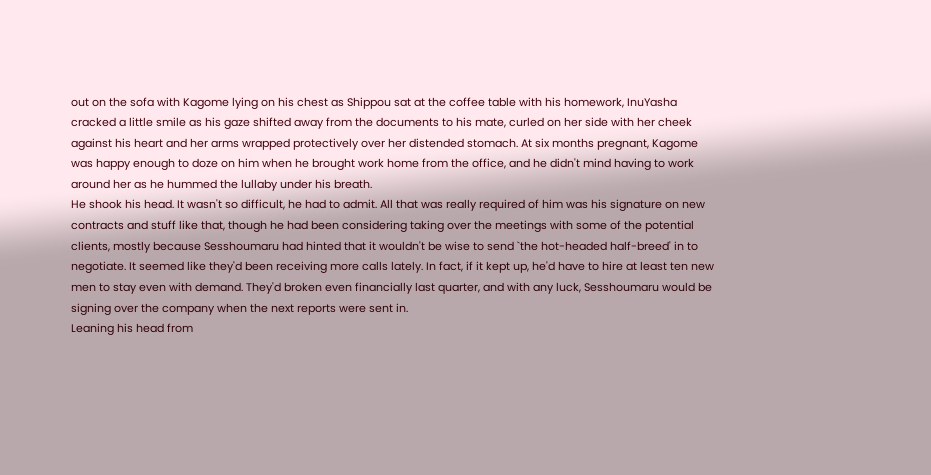out on the sofa with Kagome lying on his chest as Shippou sat at the coffee table with his homework, InuYasha cracked a little smile as his gaze shifted away from the documents to his mate, curled on her side with her cheek against his heart and her arms wrapped protectively over her distended stomach. At six months pregnant, Kagome was happy enough to doze on him when he brought work home from the office, and he didn't mind having to work around her as he hummed the lullaby under his breath.
He shook his head. It wasn't so difficult, he had to admit. All that was really required of him was his signature on new contracts and stuff like that, though he had been considering taking over the meetings with some of the potential clients, mostly because Sesshoumaru had hinted that it wouldn't be wise to send `the hot-headed half-breed' in to negotiate. It seemed like they'd been receiving more calls lately. In fact, if it kept up, he'd have to hire at least ten new men to stay even with demand. They'd broken even financially last quarter, and with any luck, Sesshoumaru would be signing over the company when the next reports were sent in.
Leaning his head from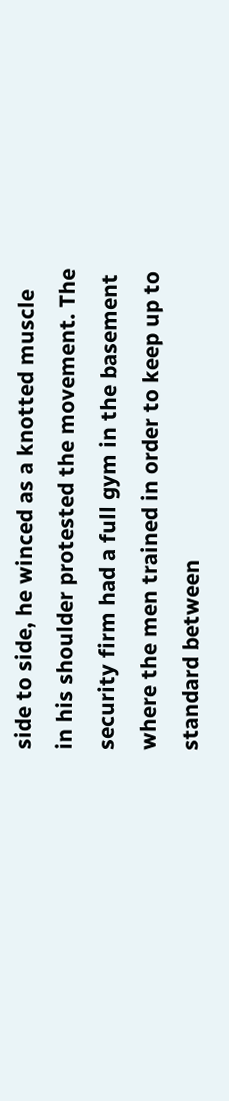side to side, he winced as a knotted muscle in his shoulder protested the movement. The security firm had a full gym in the basement where the men trained in order to keep up to standard between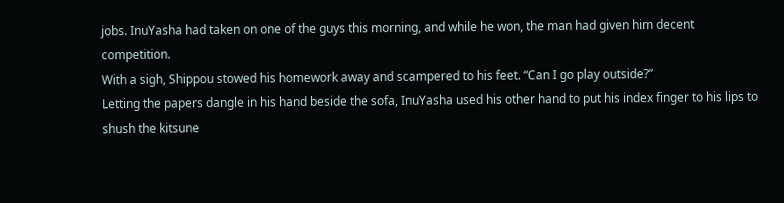jobs. InuYasha had taken on one of the guys this morning, and while he won, the man had given him decent competition.
With a sigh, Shippou stowed his homework away and scampered to his feet. “Can I go play outside?”
Letting the papers dangle in his hand beside the sofa, InuYasha used his other hand to put his index finger to his lips to shush the kitsune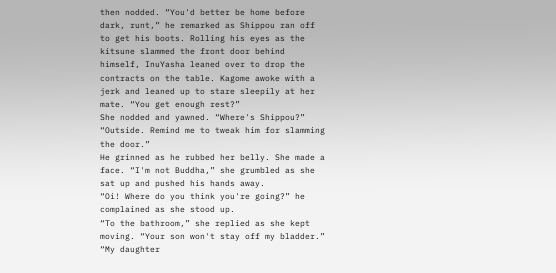then nodded. “You'd better be home before dark, runt,” he remarked as Shippou ran off to get his boots. Rolling his eyes as the kitsune slammed the front door behind himself, InuYasha leaned over to drop the contracts on the table. Kagome awoke with a jerk and leaned up to stare sleepily at her mate. “You get enough rest?”
She nodded and yawned. “Where's Shippou?”
“Outside. Remind me to tweak him for slamming the door.”
He grinned as he rubbed her belly. She made a face. “I'm not Buddha,” she grumbled as she sat up and pushed his hands away.
“Oi! Where do you think you're going?” he complained as she stood up.
“To the bathroom,” she replied as she kept moving. “Your son won't stay off my bladder.”
“My daughter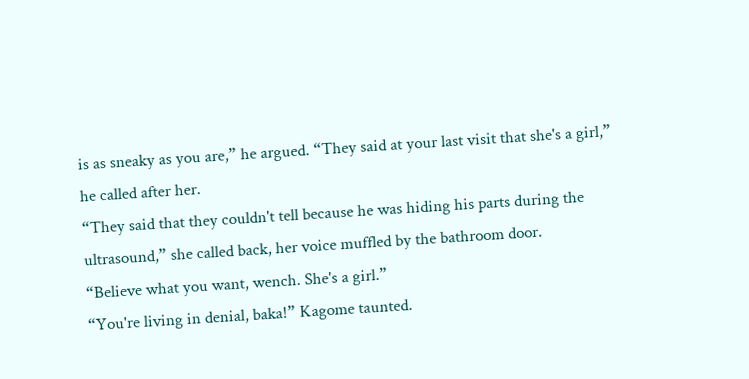is as sneaky as you are,” he argued. “They said at your last visit that she's a girl,” he called after her.
“They said that they couldn't tell because he was hiding his parts during the ultrasound,” she called back, her voice muffled by the bathroom door.
“Believe what you want, wench. She's a girl.”
“You're living in denial, baka!” Kagome taunted.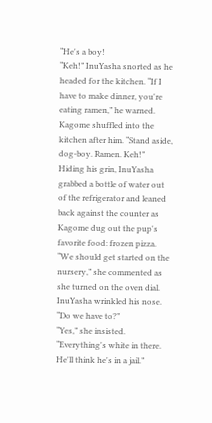“He's a boy!
“Keh!” InuYasha snorted as he headed for the kitchen. “If I have to make dinner, you're eating ramen,” he warned.
Kagome shuffled into the kitchen after him. “Stand aside, dog-boy. Ramen. Keh!”
Hiding his grin, InuYasha grabbed a bottle of water out of the refrigerator and leaned back against the counter as Kagome dug out the pup's favorite food: frozen pizza. “We should get started on the nursery,” she commented as she turned on the oven dial.
InuYasha wrinkled his nose. “Do we have to?”
“Yes,” she insisted. “Everything's white in there. He'll think he's in a jail.”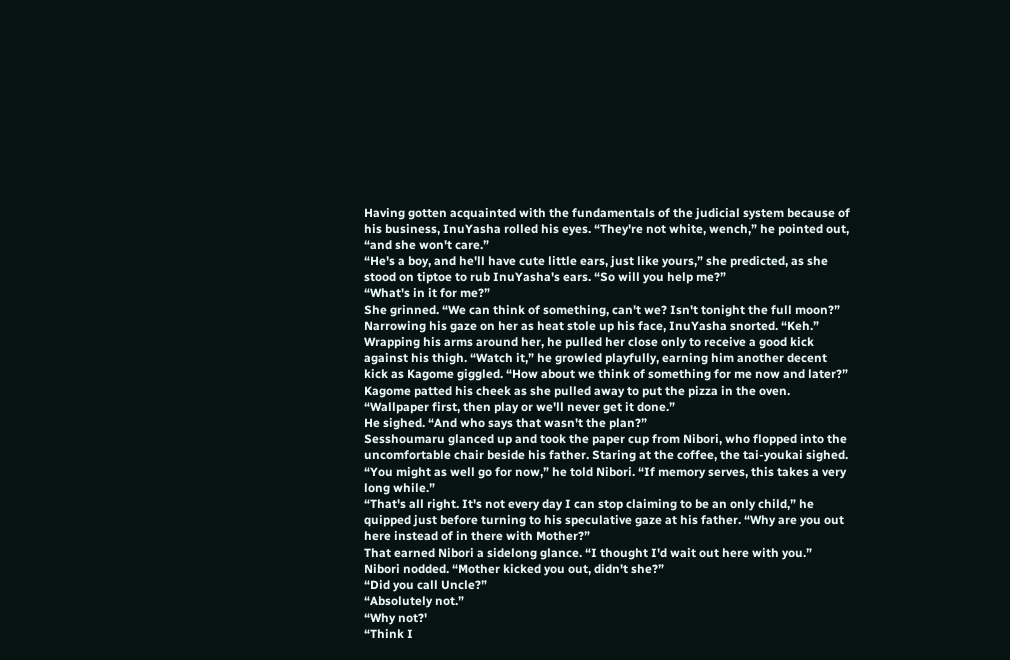Having gotten acquainted with the fundamentals of the judicial system because of his business, InuYasha rolled his eyes. “They're not white, wench,” he pointed out, “and she won't care.”
“He's a boy, and he'll have cute little ears, just like yours,” she predicted, as she stood on tiptoe to rub InuYasha's ears. “So will you help me?”
“What's in it for me?”
She grinned. “We can think of something, can't we? Isn't tonight the full moon?”
Narrowing his gaze on her as heat stole up his face, InuYasha snorted. “Keh.” Wrapping his arms around her, he pulled her close only to receive a good kick against his thigh. “Watch it,” he growled playfully, earning him another decent kick as Kagome giggled. “How about we think of something for me now and later?”
Kagome patted his cheek as she pulled away to put the pizza in the oven. “Wallpaper first, then play or we'll never get it done.”
He sighed. “And who says that wasn't the plan?”
Sesshoumaru glanced up and took the paper cup from Nibori, who flopped into the uncomfortable chair beside his father. Staring at the coffee, the tai-youkai sighed. “You might as well go for now,” he told Nibori. “If memory serves, this takes a very long while.”
“That's all right. It's not every day I can stop claiming to be an only child,” he quipped just before turning to his speculative gaze at his father. “Why are you out here instead of in there with Mother?”
That earned Nibori a sidelong glance. “I thought I'd wait out here with you.”
Nibori nodded. “Mother kicked you out, didn't she?”
“Did you call Uncle?”
“Absolutely not.”
“Why not?'
“Think I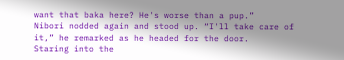want that baka here? He's worse than a pup.”
Nibori nodded again and stood up. “I'll take care of it,” he remarked as he headed for the door.
Staring into the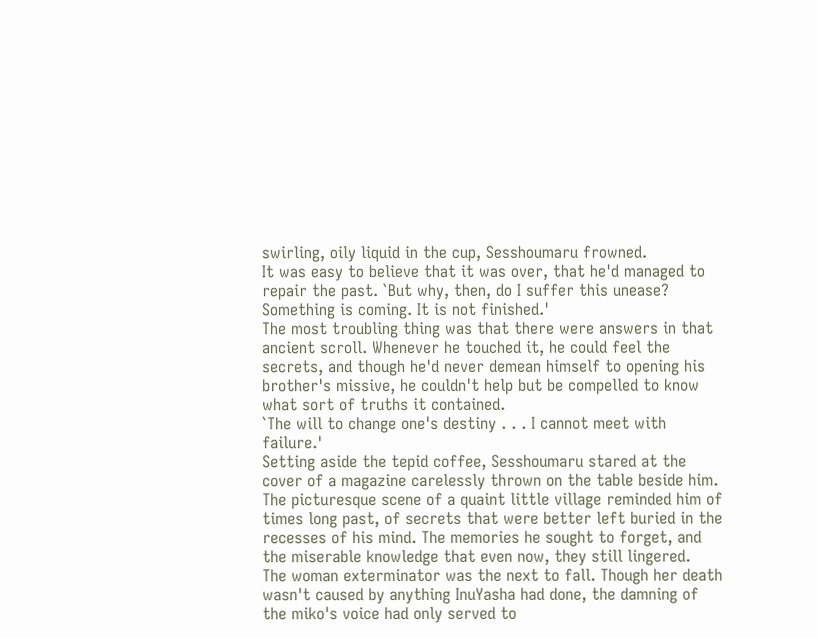swirling, oily liquid in the cup, Sesshoumaru frowned.
It was easy to believe that it was over, that he'd managed to repair the past. `But why, then, do I suffer this unease? Something is coming. It is not finished.'
The most troubling thing was that there were answers in that ancient scroll. Whenever he touched it, he could feel the secrets, and though he'd never demean himself to opening his brother's missive, he couldn't help but be compelled to know what sort of truths it contained.
`The will to change one's destiny . . . I cannot meet with failure.'
Setting aside the tepid coffee, Sesshoumaru stared at the cover of a magazine carelessly thrown on the table beside him. The picturesque scene of a quaint little village reminded him of times long past, of secrets that were better left buried in the recesses of his mind. The memories he sought to forget, and the miserable knowledge that even now, they still lingered.
The woman exterminator was the next to fall. Though her death wasn't caused by anything InuYasha had done, the damning of the miko's voice had only served to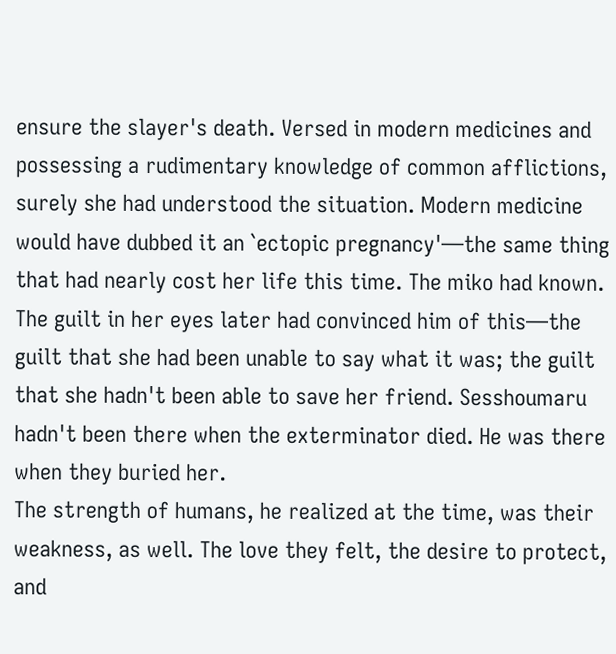ensure the slayer's death. Versed in modern medicines and possessing a rudimentary knowledge of common afflictions, surely she had understood the situation. Modern medicine would have dubbed it an `ectopic pregnancy'—the same thing that had nearly cost her life this time. The miko had known. The guilt in her eyes later had convinced him of this—the guilt that she had been unable to say what it was; the guilt that she hadn't been able to save her friend. Sesshoumaru hadn't been there when the exterminator died. He was there when they buried her.
The strength of humans, he realized at the time, was their weakness, as well. The love they felt, the desire to protect, and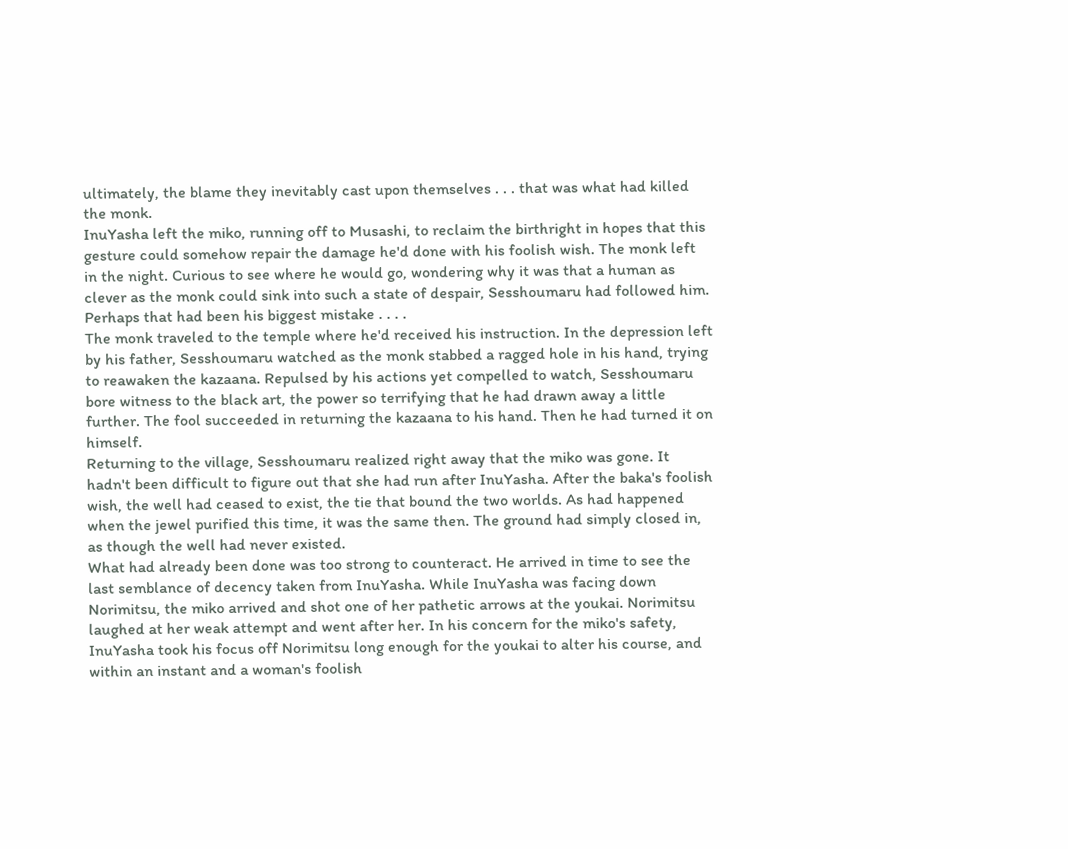ultimately, the blame they inevitably cast upon themselves . . . that was what had killed the monk.
InuYasha left the miko, running off to Musashi, to reclaim the birthright in hopes that this gesture could somehow repair the damage he'd done with his foolish wish. The monk left in the night. Curious to see where he would go, wondering why it was that a human as clever as the monk could sink into such a state of despair, Sesshoumaru had followed him. Perhaps that had been his biggest mistake . . . .
The monk traveled to the temple where he'd received his instruction. In the depression left by his father, Sesshoumaru watched as the monk stabbed a ragged hole in his hand, trying to reawaken the kazaana. Repulsed by his actions yet compelled to watch, Sesshoumaru bore witness to the black art, the power so terrifying that he had drawn away a little further. The fool succeeded in returning the kazaana to his hand. Then he had turned it on himself.
Returning to the village, Sesshoumaru realized right away that the miko was gone. It hadn't been difficult to figure out that she had run after InuYasha. After the baka's foolish wish, the well had ceased to exist, the tie that bound the two worlds. As had happened when the jewel purified this time, it was the same then. The ground had simply closed in, as though the well had never existed.
What had already been done was too strong to counteract. He arrived in time to see the last semblance of decency taken from InuYasha. While InuYasha was facing down Norimitsu, the miko arrived and shot one of her pathetic arrows at the youkai. Norimitsu laughed at her weak attempt and went after her. In his concern for the miko's safety, InuYasha took his focus off Norimitsu long enough for the youkai to alter his course, and within an instant and a woman's foolish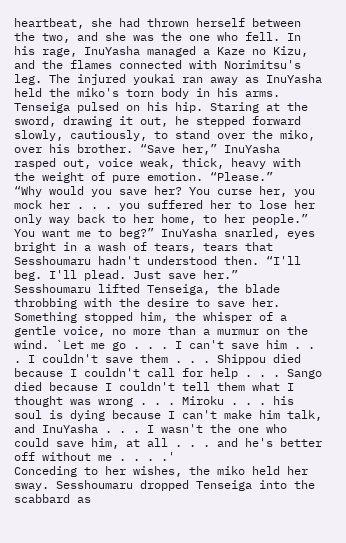heartbeat, she had thrown herself between the two, and she was the one who fell. In his rage, InuYasha managed a Kaze no Kizu, and the flames connected with Norimitsu's leg. The injured youkai ran away as InuYasha held the miko's torn body in his arms.
Tenseiga pulsed on his hip. Staring at the sword, drawing it out, he stepped forward slowly, cautiously, to stand over the miko, over his brother. “Save her,” InuYasha rasped out, voice weak, thick, heavy with the weight of pure emotion. “Please.”
“Why would you save her? You curse her, you mock her . . . you suffered her to lose her only way back to her home, to her people.”
You want me to beg?” InuYasha snarled, eyes bright in a wash of tears, tears that Sesshoumaru hadn't understood then. “I'll beg. I'll plead. Just save her.”
Sesshoumaru lifted Tenseiga, the blade throbbing with the desire to save her. Something stopped him, the whisper of a gentle voice, no more than a murmur on the wind. `Let me go . . . I can't save him . . . I couldn't save them . . . Shippou died because I couldn't call for help . . . Sango died because I couldn't tell them what I thought was wrong . . . Miroku . . . his soul is dying because I can't make him talk, and InuYasha . . . I wasn't the one who could save him, at all . . . and he's better off without me . . . .'
Conceding to her wishes, the miko held her sway. Sesshoumaru dropped Tenseiga into the scabbard as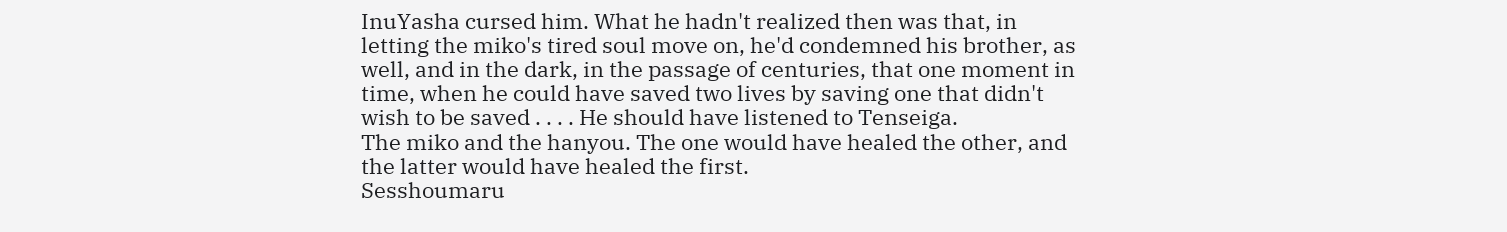InuYasha cursed him. What he hadn't realized then was that, in letting the miko's tired soul move on, he'd condemned his brother, as well, and in the dark, in the passage of centuries, that one moment in time, when he could have saved two lives by saving one that didn't wish to be saved . . . . He should have listened to Tenseiga.
The miko and the hanyou. The one would have healed the other, and the latter would have healed the first.
Sesshoumaru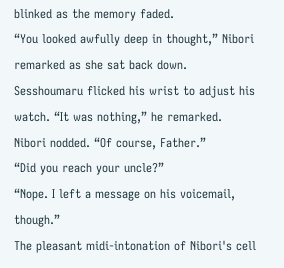blinked as the memory faded.
“You looked awfully deep in thought,” Nibori remarked as she sat back down.
Sesshoumaru flicked his wrist to adjust his watch. “It was nothing,” he remarked.
Nibori nodded. “Of course, Father.”
“Did you reach your uncle?”
“Nope. I left a message on his voicemail, though.”
The pleasant midi-intonation of Nibori's cell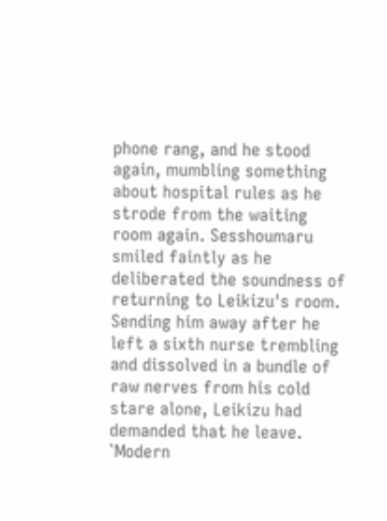phone rang, and he stood again, mumbling something about hospital rules as he strode from the waiting room again. Sesshoumaru smiled faintly as he deliberated the soundness of returning to Leikizu's room. Sending him away after he left a sixth nurse trembling and dissolved in a bundle of raw nerves from his cold stare alone, Leikizu had demanded that he leave. `Modern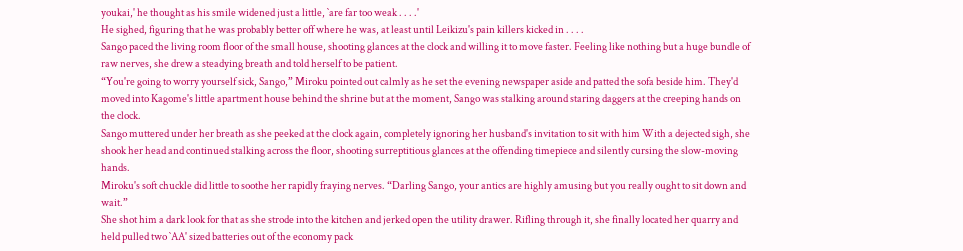youkai,' he thought as his smile widened just a little, `are far too weak . . . .'
He sighed, figuring that he was probably better off where he was, at least until Leikizu's pain killers kicked in . . . .
Sango paced the living room floor of the small house, shooting glances at the clock and willing it to move faster. Feeling like nothing but a huge bundle of raw nerves, she drew a steadying breath and told herself to be patient.
“You're going to worry yourself sick, Sango,” Miroku pointed out calmly as he set the evening newspaper aside and patted the sofa beside him. They'd moved into Kagome's little apartment house behind the shrine but at the moment, Sango was stalking around staring daggers at the creeping hands on the clock.
Sango muttered under her breath as she peeked at the clock again, completely ignoring her husband's invitation to sit with him With a dejected sigh, she shook her head and continued stalking across the floor, shooting surreptitious glances at the offending timepiece and silently cursing the slow-moving hands.
Miroku's soft chuckle did little to soothe her rapidly fraying nerves. “Darling Sango, your antics are highly amusing but you really ought to sit down and wait.”
She shot him a dark look for that as she strode into the kitchen and jerked open the utility drawer. Rifling through it, she finally located her quarry and held pulled two `AA' sized batteries out of the economy pack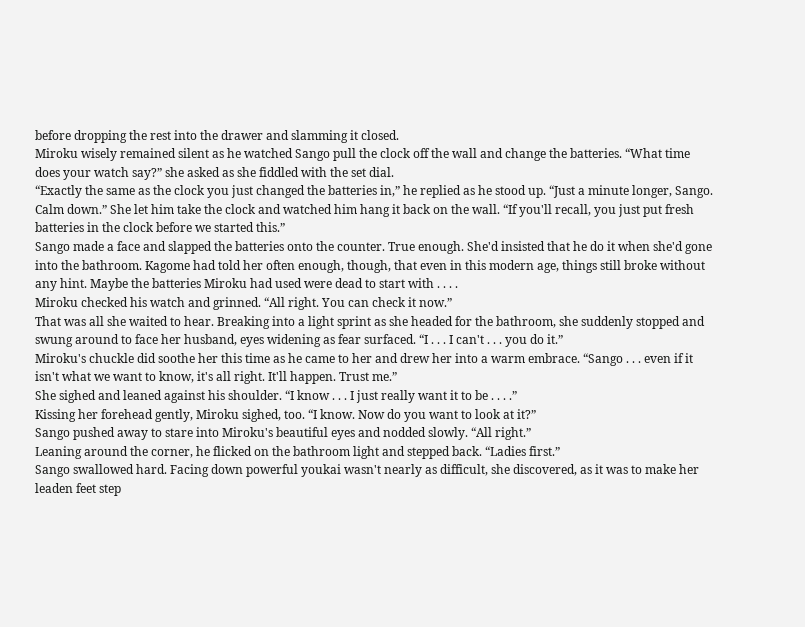before dropping the rest into the drawer and slamming it closed.
Miroku wisely remained silent as he watched Sango pull the clock off the wall and change the batteries. “What time does your watch say?” she asked as she fiddled with the set dial.
“Exactly the same as the clock you just changed the batteries in,” he replied as he stood up. “Just a minute longer, Sango. Calm down.” She let him take the clock and watched him hang it back on the wall. “If you'll recall, you just put fresh batteries in the clock before we started this.”
Sango made a face and slapped the batteries onto the counter. True enough. She'd insisted that he do it when she'd gone into the bathroom. Kagome had told her often enough, though, that even in this modern age, things still broke without any hint. Maybe the batteries Miroku had used were dead to start with . . . .
Miroku checked his watch and grinned. “All right. You can check it now.”
That was all she waited to hear. Breaking into a light sprint as she headed for the bathroom, she suddenly stopped and swung around to face her husband, eyes widening as fear surfaced. “I . . . I can't . . . you do it.”
Miroku's chuckle did soothe her this time as he came to her and drew her into a warm embrace. “Sango . . . even if it isn't what we want to know, it's all right. It'll happen. Trust me.”
She sighed and leaned against his shoulder. “I know . . . I just really want it to be . . . .”
Kissing her forehead gently, Miroku sighed, too. “I know. Now do you want to look at it?”
Sango pushed away to stare into Miroku's beautiful eyes and nodded slowly. “All right.”
Leaning around the corner, he flicked on the bathroom light and stepped back. “Ladies first.”
Sango swallowed hard. Facing down powerful youkai wasn't nearly as difficult, she discovered, as it was to make her leaden feet step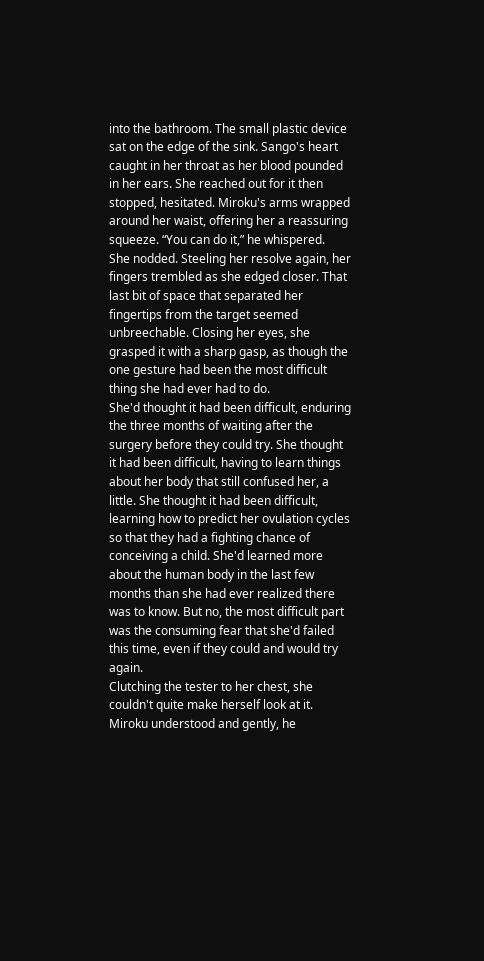into the bathroom. The small plastic device sat on the edge of the sink. Sango's heart caught in her throat as her blood pounded in her ears. She reached out for it then stopped, hesitated. Miroku's arms wrapped around her waist, offering her a reassuring squeeze. “You can do it,” he whispered.
She nodded. Steeling her resolve again, her fingers trembled as she edged closer. That last bit of space that separated her fingertips from the target seemed unbreechable. Closing her eyes, she grasped it with a sharp gasp, as though the one gesture had been the most difficult thing she had ever had to do.
She'd thought it had been difficult, enduring the three months of waiting after the surgery before they could try. She thought it had been difficult, having to learn things about her body that still confused her, a little. She thought it had been difficult, learning how to predict her ovulation cycles so that they had a fighting chance of conceiving a child. She'd learned more about the human body in the last few months than she had ever realized there was to know. But no, the most difficult part was the consuming fear that she'd failed this time, even if they could and would try again.
Clutching the tester to her chest, she couldn't quite make herself look at it. Miroku understood and gently, he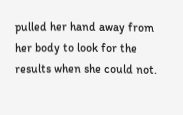pulled her hand away from her body to look for the results when she could not.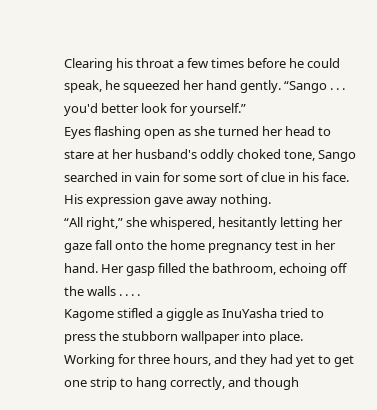Clearing his throat a few times before he could speak, he squeezed her hand gently. “Sango . . . you'd better look for yourself.”
Eyes flashing open as she turned her head to stare at her husband's oddly choked tone, Sango searched in vain for some sort of clue in his face. His expression gave away nothing.
“All right,” she whispered, hesitantly letting her gaze fall onto the home pregnancy test in her hand. Her gasp filled the bathroom, echoing off the walls . . . .
Kagome stifled a giggle as InuYasha tried to press the stubborn wallpaper into place. Working for three hours, and they had yet to get one strip to hang correctly, and though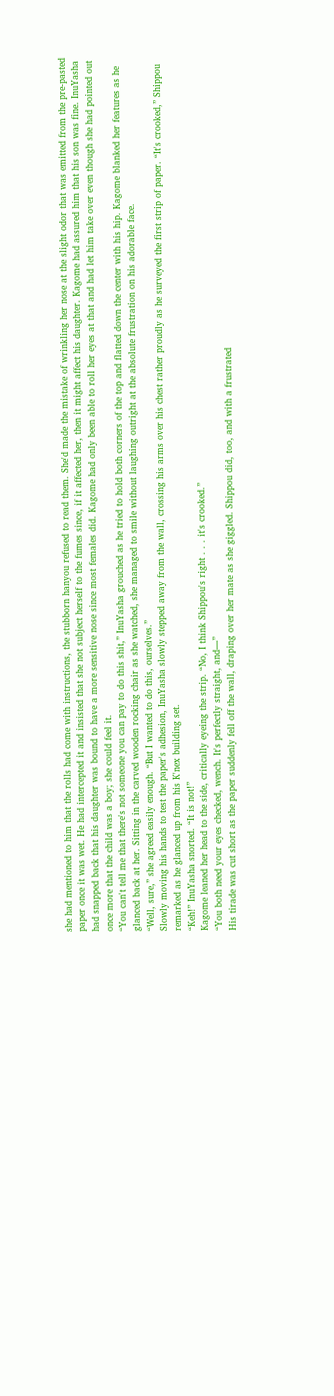she had mentioned to him that the rolls had come with instructions, the stubborn hanyou refused to read them. She'd made the mistake of wrinkling her nose at the slight odor that was emitted from the pre-pasted paper once it was wet. He had intercepted it and insisted that she not subject herself to the fumes since, if it affected her, then it might affect his daughter. Kagome had assured him that his son was fine. InuYasha had snapped back that his daughter was bound to have a more sensitive nose since most females did. Kagome had only been able to roll her eyes at that and had let him take over even though she had pointed out once more that the child was a boy; she could feel it.
“You can't tell me that there's not someone you can pay to do this shit,” InuYasha grouched as he tried to hold both corners of the top and flatted down the center with his hip. Kagome blanked her features as he glanced back at her. Sitting in the carved wooden rocking chair as she watched, she managed to smile without laughing outright at the absolute frustration on his adorable face.
“Well, sure,” she agreed easily enough. “But I wanted to do this, ourselves.”
Slowly moving his hands to test the paper's adhesion, InuYasha slowly stepped away from the wall, crossing his arms over his chest rather proudly as he surveyed the first strip of paper. “It's crooked,” Shippou remarked as he glanced up from his K'nex building set.
“Keh!” InuYasha snorted. “It is not!”
Kagome leaned her head to the side, critically eyeing the strip. “No, I think Shippou's right . . . it's crooked.”
“You both need your eyes checked, wench. It's perfectly straight, and—”
His tirade was cut short as the paper suddenly fell off the wall, draping over her mate as she giggled. Shippou did, too, and with a frustrated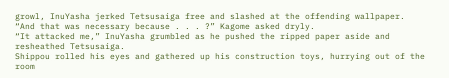growl, InuYasha jerked Tetsusaiga free and slashed at the offending wallpaper.
“And that was necessary because . . . ?” Kagome asked dryly.
“It attacked me,” InuYasha grumbled as he pushed the ripped paper aside and resheathed Tetsusaiga.
Shippou rolled his eyes and gathered up his construction toys, hurrying out of the room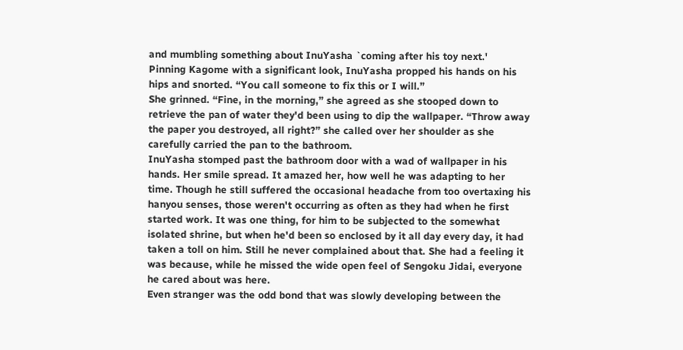and mumbling something about InuYasha `coming after his toy next.'
Pinning Kagome with a significant look, InuYasha propped his hands on his hips and snorted. “You call someone to fix this or I will.”
She grinned. “Fine, in the morning,” she agreed as she stooped down to retrieve the pan of water they'd been using to dip the wallpaper. “Throw away the paper you destroyed, all right?” she called over her shoulder as she carefully carried the pan to the bathroom.
InuYasha stomped past the bathroom door with a wad of wallpaper in his hands. Her smile spread. It amazed her, how well he was adapting to her time. Though he still suffered the occasional headache from too overtaxing his hanyou senses, those weren't occurring as often as they had when he first started work. It was one thing, for him to be subjected to the somewhat isolated shrine, but when he'd been so enclosed by it all day every day, it had taken a toll on him. Still he never complained about that. She had a feeling it was because, while he missed the wide open feel of Sengoku Jidai, everyone he cared about was here.
Even stranger was the odd bond that was slowly developing between the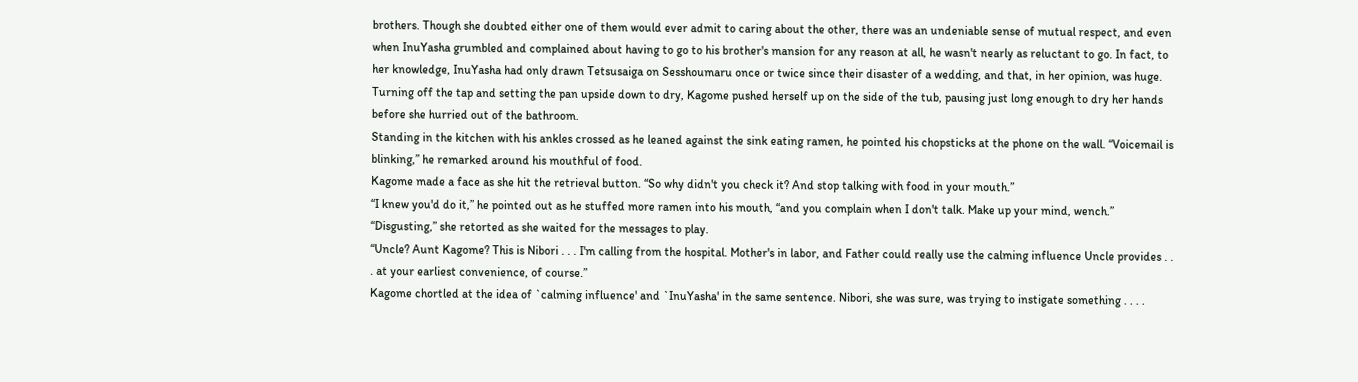brothers. Though she doubted either one of them would ever admit to caring about the other, there was an undeniable sense of mutual respect, and even when InuYasha grumbled and complained about having to go to his brother's mansion for any reason at all, he wasn't nearly as reluctant to go. In fact, to her knowledge, InuYasha had only drawn Tetsusaiga on Sesshoumaru once or twice since their disaster of a wedding, and that, in her opinion, was huge.
Turning off the tap and setting the pan upside down to dry, Kagome pushed herself up on the side of the tub, pausing just long enough to dry her hands before she hurried out of the bathroom.
Standing in the kitchen with his ankles crossed as he leaned against the sink eating ramen, he pointed his chopsticks at the phone on the wall. “Voicemail is blinking,” he remarked around his mouthful of food.
Kagome made a face as she hit the retrieval button. “So why didn't you check it? And stop talking with food in your mouth.”
“I knew you'd do it,” he pointed out as he stuffed more ramen into his mouth, “and you complain when I don't talk. Make up your mind, wench.”
“Disgusting,” she retorted as she waited for the messages to play.
“Uncle? Aunt Kagome? This is Nibori . . . I'm calling from the hospital. Mother's in labor, and Father could really use the calming influence Uncle provides . . . at your earliest convenience, of course.”
Kagome chortled at the idea of `calming influence' and `InuYasha' in the same sentence. Nibori, she was sure, was trying to instigate something . . . .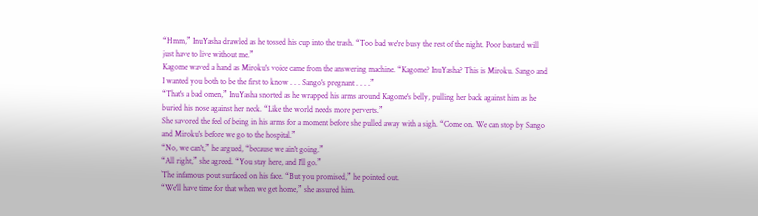“Hmm,” InuYasha drawled as he tossed his cup into the trash. “Too bad we're busy the rest of the night. Poor bastard will just have to live without me.”
Kagome waved a hand as Miroku's voice came from the answering machine. “Kagome? InuYasha? This is Miroku. Sango and I wanted you both to be the first to know . . . Sango's pregnant . . . .”
“That's a bad omen,” InuYasha snorted as he wrapped his arms around Kagome's belly, pulling her back against him as he buried his nose against her neck. “Like the world needs more perverts.”
She savored the feel of being in his arms for a moment before she pulled away with a sigh. “Come on. We can stop by Sango and Miroku's before we go to the hospital.”
“No, we can't,” he argued, “because we ain't going.”
“All right,” she agreed. “You stay here, and I'll go.”
`The infamous pout surfaced on his face. “But you promised,” he pointed out.
“We'll have time for that when we get home,” she assured him.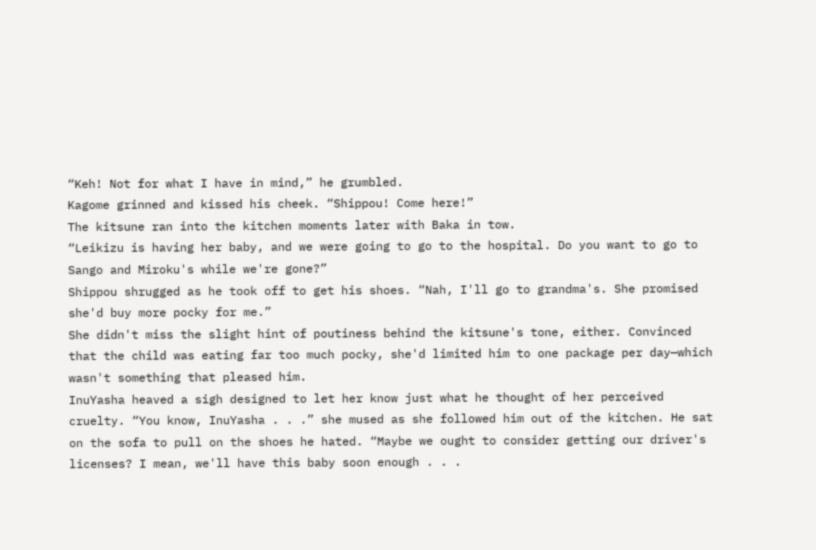“Keh! Not for what I have in mind,” he grumbled.
Kagome grinned and kissed his cheek. “Shippou! Come here!”
The kitsune ran into the kitchen moments later with Baka in tow.
“Leikizu is having her baby, and we were going to go to the hospital. Do you want to go to Sango and Miroku's while we're gone?”
Shippou shrugged as he took off to get his shoes. “Nah, I'll go to grandma's. She promised she'd buy more pocky for me.”
She didn't miss the slight hint of poutiness behind the kitsune's tone, either. Convinced that the child was eating far too much pocky, she'd limited him to one package per day—which wasn't something that pleased him.
InuYasha heaved a sigh designed to let her know just what he thought of her perceived cruelty. “You know, InuYasha . . .” she mused as she followed him out of the kitchen. He sat on the sofa to pull on the shoes he hated. “Maybe we ought to consider getting our driver's licenses? I mean, we'll have this baby soon enough . . .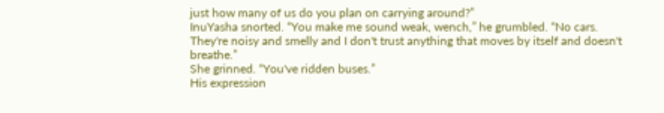just how many of us do you plan on carrying around?”
InuYasha snorted. “You make me sound weak, wench,” he grumbled. “No cars. They're noisy and smelly and I don't trust anything that moves by itself and doesn't breathe.”
She grinned. “You've ridden buses.”
His expression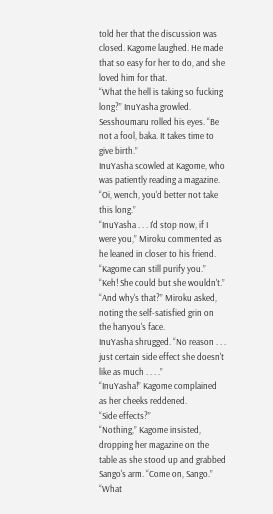told her that the discussion was closed. Kagome laughed. He made that so easy for her to do, and she loved him for that.
“What the hell is taking so fucking long?” InuYasha growled.
Sesshoumaru rolled his eyes. “Be not a fool, baka. It takes time to give birth.”
InuYasha scowled at Kagome, who was patiently reading a magazine. “Oi, wench, you'd better not take this long.”
“InuYasha . . . I'd stop now, if I were you,” Miroku commented as he leaned in closer to his friend. “Kagome can still purify you.”
“Keh! She could but she wouldn't.”
“And why's that?” Miroku asked, noting the self-satisfied grin on the hanyou's face.
InuYasha shrugged. “No reason . . . just certain side effect she doesn't like as much . . . .”
“InuYasha!” Kagome complained as her cheeks reddened.
“Side effects?”
“Nothing,” Kagome insisted, dropping her magazine on the table as she stood up and grabbed Sango's arm. “Come on, Sango.”
“What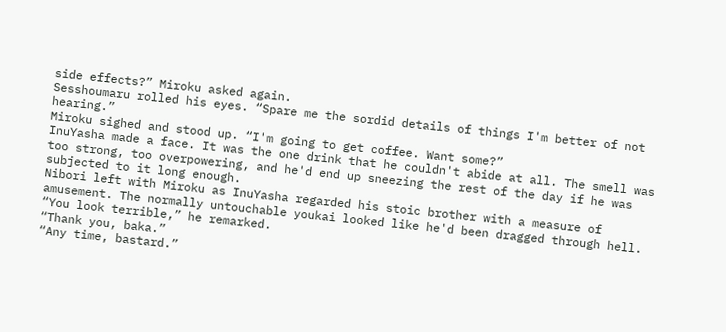side effects?” Miroku asked again.
Sesshoumaru rolled his eyes. “Spare me the sordid details of things I'm better of not hearing.”
Miroku sighed and stood up. “I'm going to get coffee. Want some?”
InuYasha made a face. It was the one drink that he couldn't abide at all. The smell was too strong, too overpowering, and he'd end up sneezing the rest of the day if he was subjected to it long enough.
Nibori left with Miroku as InuYasha regarded his stoic brother with a measure of amusement. The normally untouchable youkai looked like he'd been dragged through hell. “You look terrible,” he remarked.
“Thank you, baka.”
“Any time, bastard.”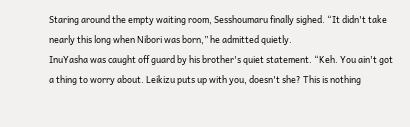Staring around the empty waiting room, Sesshoumaru finally sighed. “It didn't take nearly this long when Nibori was born,” he admitted quietly.
InuYasha was caught off guard by his brother's quiet statement. “Keh. You ain't got a thing to worry about. Leikizu puts up with you, doesn't she? This is nothing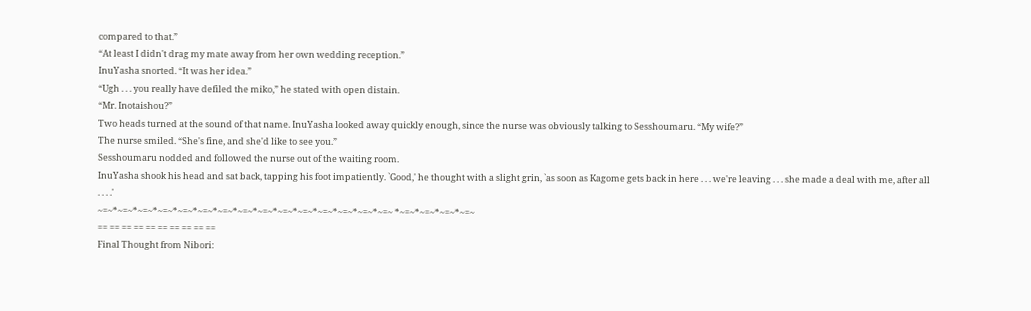compared to that.”
“At least I didn't drag my mate away from her own wedding reception.”
InuYasha snorted. “It was her idea.”
“Ugh . . . you really have defiled the miko,” he stated with open distain.
“Mr. Inotaishou?”
Two heads turned at the sound of that name. InuYasha looked away quickly enough, since the nurse was obviously talking to Sesshoumaru. “My wife?”
The nurse smiled. “She's fine, and she'd like to see you.”
Sesshoumaru nodded and followed the nurse out of the waiting room.
InuYasha shook his head and sat back, tapping his foot impatiently. `Good,' he thought with a slight grin, `as soon as Kagome gets back in here . . . we're leaving . . . she made a deal with me, after all . . . .'
~=~*~=~*~=~*~=~*~=~*~=~*~=~*~=~*~=~*~=~*~=~*~=~*~=~*~=~*~=~ *~=~*~=~*~=~*~=~
== == == == == == == == == ==
Final Thought from Nibori: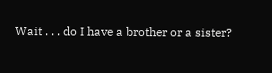Wait . . . do I have a brother or a sister?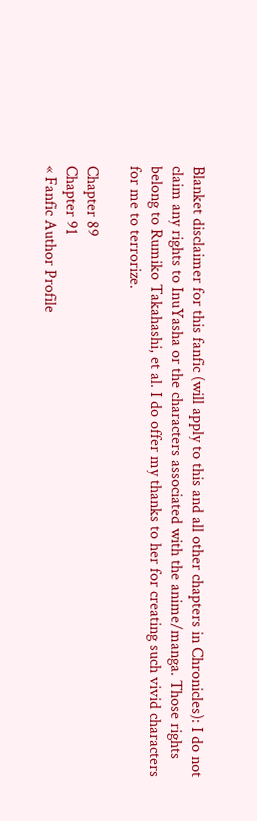Blanket disclaimer for this fanfic (will apply to this and all other chapters in Chronicles): I do not claim any rights to InuYasha or the characters associated with the anime/manga. Those rights belong to Rumiko Takahashi, et al. I do offer my thanks to her for creating such vivid characters for me to terrorize.

Chapter 89
Chapter 91
« Fanfic Author Profile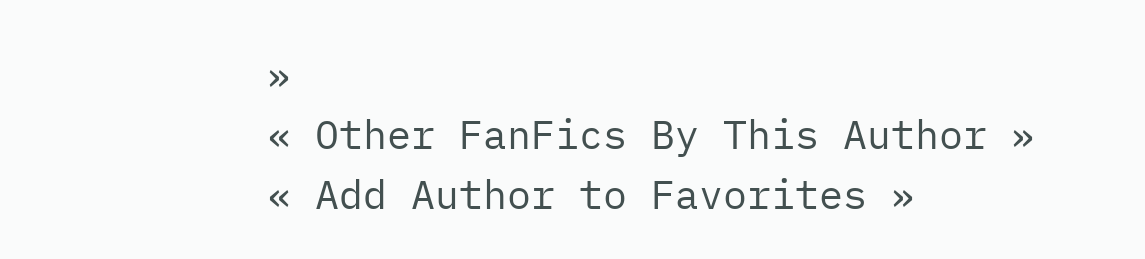»
« Other FanFics By This Author »
« Add Author to Favorites »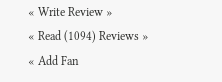« Write Review »
« Read (1094) Reviews »
« Add Fan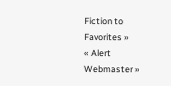Fiction to Favorites »
« Alert Webmaster »